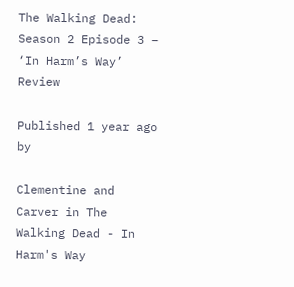The Walking Dead: Season 2 Episode 3 – ‘In Harm’s Way’ Review

Published 1 year ago by

Clementine and Carver in The Walking Dead - In Harm's Way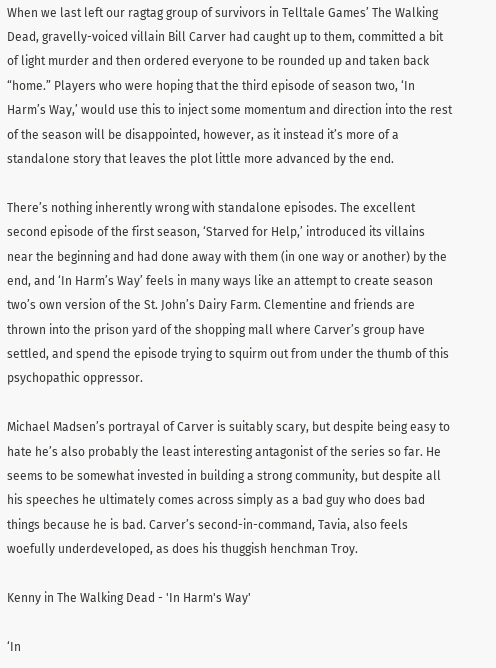When we last left our ragtag group of survivors in Telltale Games’ The Walking Dead, gravelly-voiced villain Bill Carver had caught up to them, committed a bit of light murder and then ordered everyone to be rounded up and taken back “home.” Players who were hoping that the third episode of season two, ‘In Harm’s Way,’ would use this to inject some momentum and direction into the rest of the season will be disappointed, however, as it instead it’s more of a standalone story that leaves the plot little more advanced by the end.

There’s nothing inherently wrong with standalone episodes. The excellent second episode of the first season, ‘Starved for Help,’ introduced its villains near the beginning and had done away with them (in one way or another) by the end, and ‘In Harm’s Way’ feels in many ways like an attempt to create season two’s own version of the St. John’s Dairy Farm. Clementine and friends are thrown into the prison yard of the shopping mall where Carver’s group have settled, and spend the episode trying to squirm out from under the thumb of this psychopathic oppressor.

Michael Madsen’s portrayal of Carver is suitably scary, but despite being easy to hate he’s also probably the least interesting antagonist of the series so far. He seems to be somewhat invested in building a strong community, but despite all his speeches he ultimately comes across simply as a bad guy who does bad things because he is bad. Carver’s second-in-command, Tavia, also feels woefully underdeveloped, as does his thuggish henchman Troy.

Kenny in The Walking Dead - 'In Harm's Way'

‘In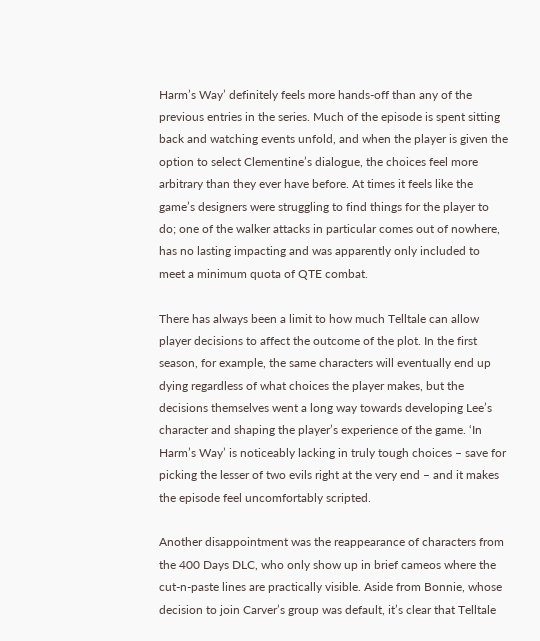Harm’s Way’ definitely feels more hands-off than any of the previous entries in the series. Much of the episode is spent sitting back and watching events unfold, and when the player is given the option to select Clementine’s dialogue, the choices feel more arbitrary than they ever have before. At times it feels like the game’s designers were struggling to find things for the player to do; one of the walker attacks in particular comes out of nowhere, has no lasting impacting and was apparently only included to meet a minimum quota of QTE combat.

There has always been a limit to how much Telltale can allow player decisions to affect the outcome of the plot. In the first season, for example, the same characters will eventually end up dying regardless of what choices the player makes, but the decisions themselves went a long way towards developing Lee’s character and shaping the player’s experience of the game. ‘In Harm’s Way’ is noticeably lacking in truly tough choices – save for picking the lesser of two evils right at the very end – and it makes the episode feel uncomfortably scripted.

Another disappointment was the reappearance of characters from the 400 Days DLC, who only show up in brief cameos where the cut-n-paste lines are practically visible. Aside from Bonnie, whose decision to join Carver’s group was default, it’s clear that Telltale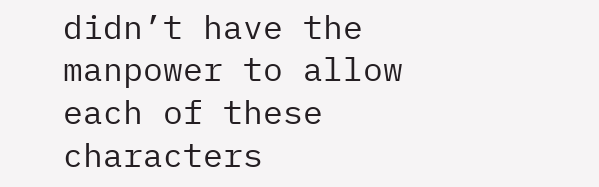didn’t have the manpower to allow each of these characters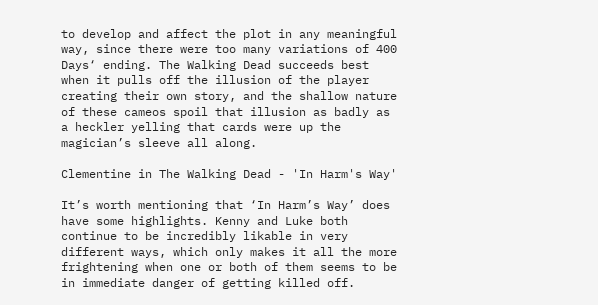to develop and affect the plot in any meaningful way, since there were too many variations of 400 Days‘ ending. The Walking Dead succeeds best when it pulls off the illusion of the player creating their own story, and the shallow nature of these cameos spoil that illusion as badly as a heckler yelling that cards were up the magician’s sleeve all along.

Clementine in The Walking Dead - 'In Harm's Way'

It’s worth mentioning that ‘In Harm’s Way’ does have some highlights. Kenny and Luke both continue to be incredibly likable in very different ways, which only makes it all the more frightening when one or both of them seems to be in immediate danger of getting killed off.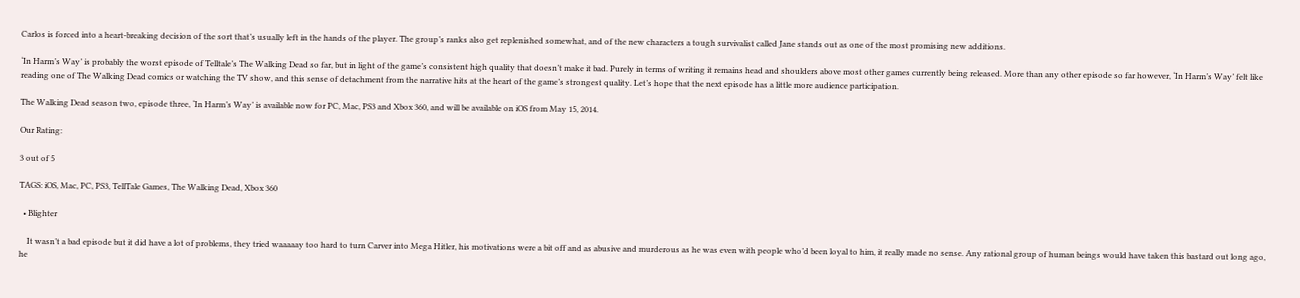Carlos is forced into a heart-breaking decision of the sort that’s usually left in the hands of the player. The group’s ranks also get replenished somewhat, and of the new characters a tough survivalist called Jane stands out as one of the most promising new additions.

‘In Harm’s Way’ is probably the worst episode of Telltale’s The Walking Dead so far, but in light of the game’s consistent high quality that doesn’t make it bad. Purely in terms of writing it remains head and shoulders above most other games currently being released. More than any other episode so far however, ‘In Harm’s Way’ felt like reading one of The Walking Dead comics or watching the TV show, and this sense of detachment from the narrative hits at the heart of the game’s strongest quality. Let’s hope that the next episode has a little more audience participation.

The Walking Dead season two, episode three, ‘In Harm’s Way’ is available now for PC, Mac, PS3 and Xbox 360, and will be available on iOS from May 15, 2014.

Our Rating:

3 out of 5

TAGS: iOS, Mac, PC, PS3, TellTale Games, The Walking Dead, Xbox 360

  • Blighter

    It wasn’t a bad episode but it did have a lot of problems, they tried waaaaay too hard to turn Carver into Mega Hitler, his motivations were a bit off and as abusive and murderous as he was even with people who’d been loyal to him, it really made no sense. Any rational group of human beings would have taken this bastard out long ago, he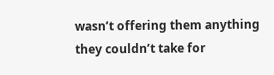wasn’t offering them anything they couldn’t take for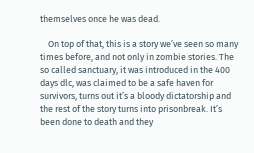themselves once he was dead.

    On top of that, this is a story we’ve seen so many times before, and not only in zombie stories. The so called sanctuary, it was introduced in the 400 days dlc, was claimed to be a safe haven for survivors, turns out it’s a bloody dictatorship and the rest of the story turns into prisonbreak. It’s been done to death and they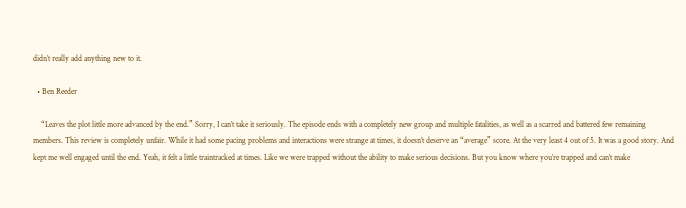didn’t really add anything new to it.

  • Ben Reeder

    “Leaves the plot little more advanced by the end.” Sorry, I can’t take it seriously. The episode ends with a completely new group and multiple fatalities, as well as a scarred and battered few remaining members. This review is completely unfair. While it had some pacing problems and interactions were strange at times, it doesn’t deserve an “average” score. At the very least 4 out of 5. It was a good story. And kept me well engaged until the end. Yeah, it felt a little traintracked at times. Like we were trapped without the ability to make serious decisions. But you know where you’re trapped and can’t make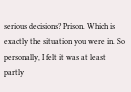serious decisions? Prison. Which is exactly the situation you were in. So personally, I felt it was at least partly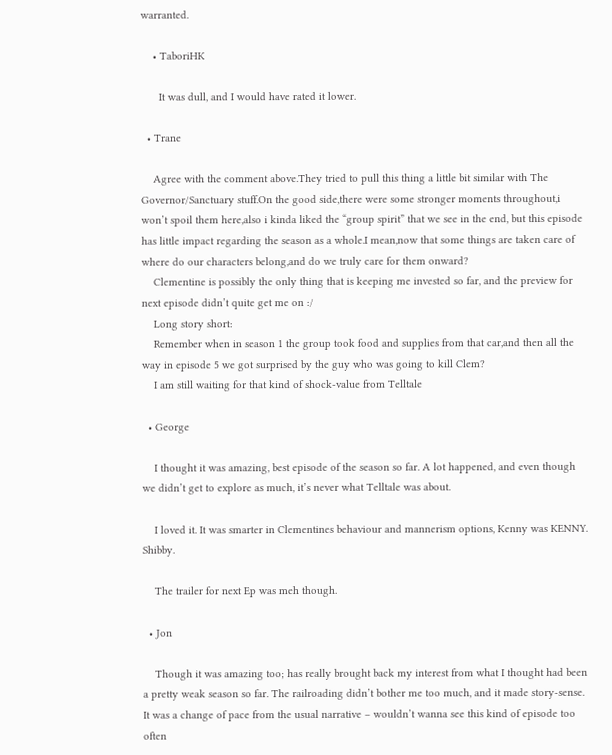warranted.

    • TaboriHK

      It was dull, and I would have rated it lower.

  • Trane

    Agree with the comment above.They tried to pull this thing a little bit similar with The Governor/Sanctuary stuff.On the good side,there were some stronger moments throughout,i won’t spoil them here,also i kinda liked the “group spirit” that we see in the end, but this episode has little impact regarding the season as a whole.I mean,now that some things are taken care of where do our characters belong,and do we truly care for them onward?
    Clementine is possibly the only thing that is keeping me invested so far, and the preview for next episode didn’t quite get me on :/
    Long story short:
    Remember when in season 1 the group took food and supplies from that car,and then all the way in episode 5 we got surprised by the guy who was going to kill Clem?
    I am still waiting for that kind of shock-value from Telltale

  • George

    I thought it was amazing, best episode of the season so far. A lot happened, and even though we didn’t get to explore as much, it’s never what Telltale was about.

    I loved it. It was smarter in Clementines behaviour and mannerism options, Kenny was KENNY. Shibby.

    The trailer for next Ep was meh though.

  • Jon

    Though it was amazing too; has really brought back my interest from what I thought had been a pretty weak season so far. The railroading didn’t bother me too much, and it made story-sense. It was a change of pace from the usual narrative – wouldn’t wanna see this kind of episode too often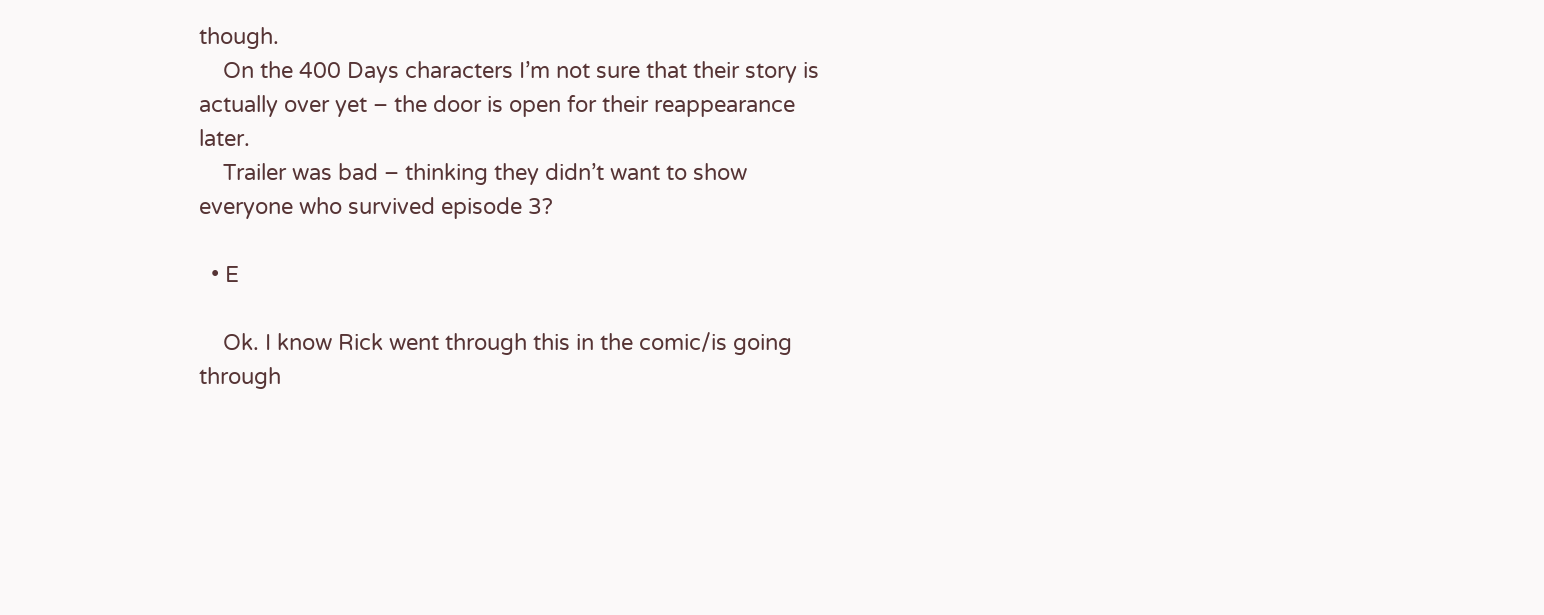though.
    On the 400 Days characters I’m not sure that their story is actually over yet – the door is open for their reappearance later.
    Trailer was bad – thinking they didn’t want to show everyone who survived episode 3?

  • E

    Ok. I know Rick went through this in the comic/is going through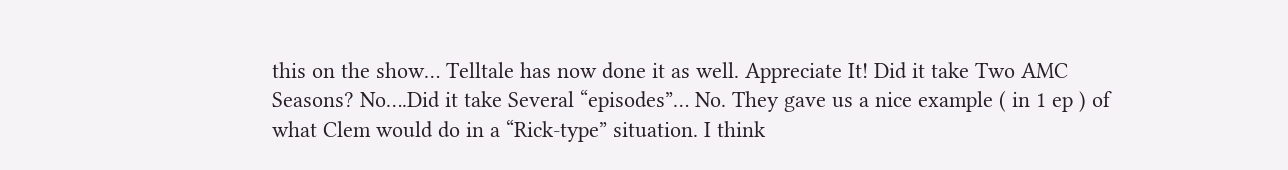this on the show… Telltale has now done it as well. Appreciate It! Did it take Two AMC Seasons? No….Did it take Several “episodes”… No. They gave us a nice example ( in 1 ep ) of what Clem would do in a “Rick-type” situation. I think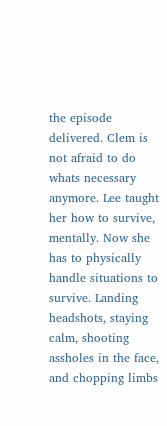the episode delivered. Clem is not afraid to do whats necessary anymore. Lee taught her how to survive, mentally. Now she has to physically handle situations to survive. Landing headshots, staying calm, shooting assholes in the face, and chopping limbs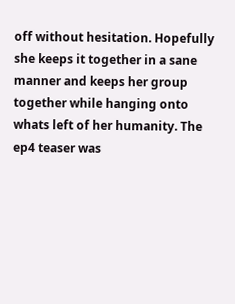off without hesitation. Hopefully she keeps it together in a sane manner and keeps her group together while hanging onto whats left of her humanity. The ep4 teaser was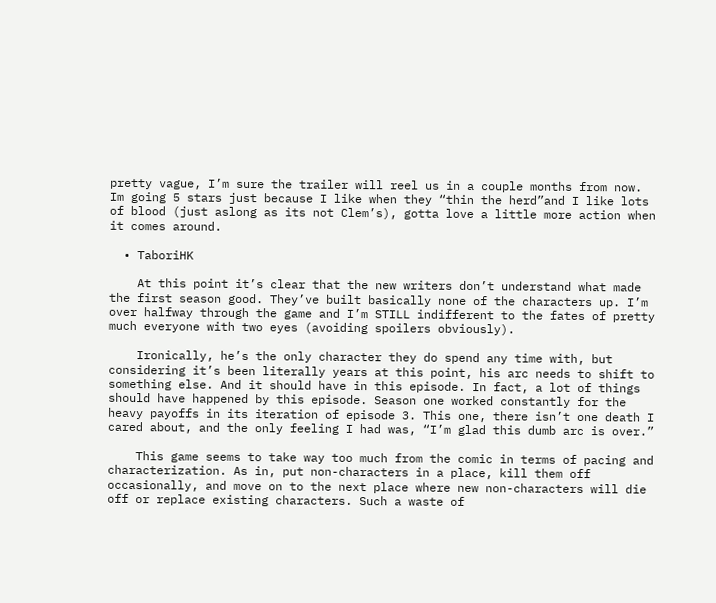pretty vague, I’m sure the trailer will reel us in a couple months from now. Im going 5 stars just because I like when they “thin the herd”and I like lots of blood (just aslong as its not Clem’s), gotta love a little more action when it comes around.

  • TaboriHK

    At this point it’s clear that the new writers don’t understand what made the first season good. They’ve built basically none of the characters up. I’m over halfway through the game and I’m STILL indifferent to the fates of pretty much everyone with two eyes (avoiding spoilers obviously).

    Ironically, he’s the only character they do spend any time with, but considering it’s been literally years at this point, his arc needs to shift to something else. And it should have in this episode. In fact, a lot of things should have happened by this episode. Season one worked constantly for the heavy payoffs in its iteration of episode 3. This one, there isn’t one death I cared about, and the only feeling I had was, “I’m glad this dumb arc is over.”

    This game seems to take way too much from the comic in terms of pacing and characterization. As in, put non-characters in a place, kill them off occasionally, and move on to the next place where new non-characters will die off or replace existing characters. Such a waste of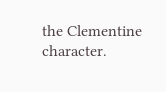the Clementine character.